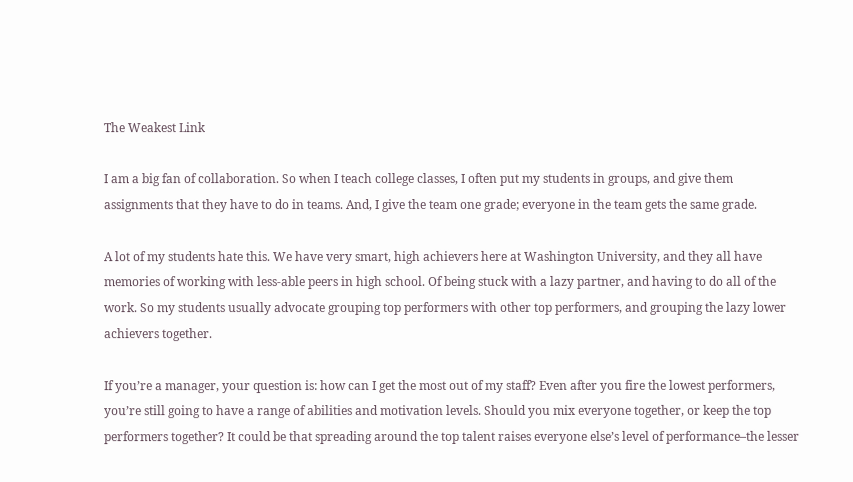The Weakest Link

I am a big fan of collaboration. So when I teach college classes, I often put my students in groups, and give them assignments that they have to do in teams. And, I give the team one grade; everyone in the team gets the same grade.

A lot of my students hate this. We have very smart, high achievers here at Washington University, and they all have memories of working with less-able peers in high school. Of being stuck with a lazy partner, and having to do all of the work. So my students usually advocate grouping top performers with other top performers, and grouping the lazy lower achievers together.

If you’re a manager, your question is: how can I get the most out of my staff? Even after you fire the lowest performers, you’re still going to have a range of abilities and motivation levels. Should you mix everyone together, or keep the top performers together? It could be that spreading around the top talent raises everyone else’s level of performance–the lesser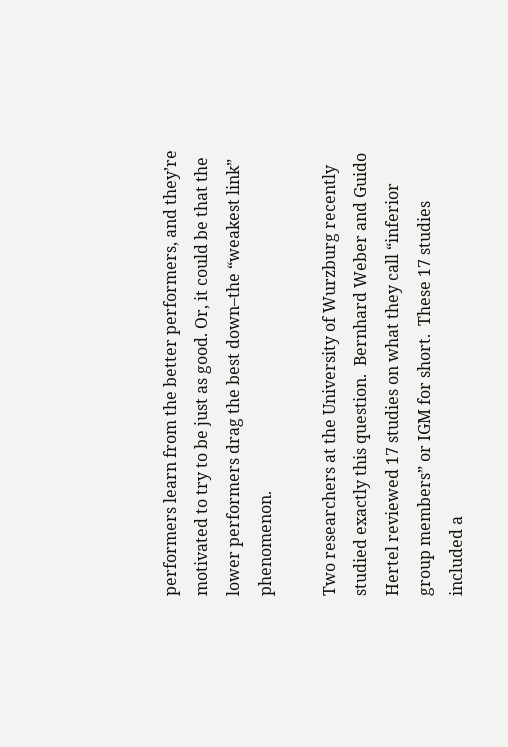performers learn from the better performers, and they’re motivated to try to be just as good. Or, it could be that the lower performers drag the best down–the “weakest link” phenomenon.

Two researchers at the University of Wurzburg recently studied exactly this question.  Bernhard Weber and Guido Hertel reviewed 17 studies on what they call “inferior group members” or IGM for short.  These 17 studies included a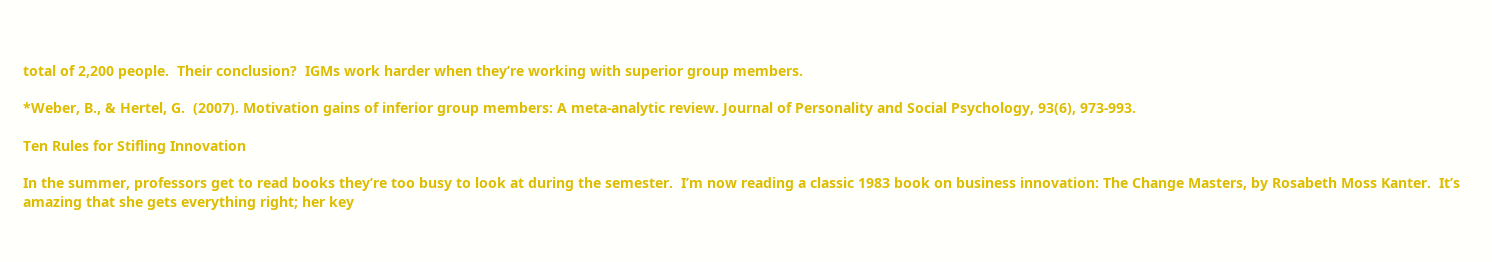total of 2,200 people.  Their conclusion?  IGMs work harder when they’re working with superior group members.

*Weber, B., & Hertel, G.  (2007). Motivation gains of inferior group members: A meta-analytic review. Journal of Personality and Social Psychology, 93(6), 973-993.

Ten Rules for Stifling Innovation

In the summer, professors get to read books they’re too busy to look at during the semester.  I’m now reading a classic 1983 book on business innovation: The Change Masters, by Rosabeth Moss Kanter.  It’s amazing that she gets everything right; her key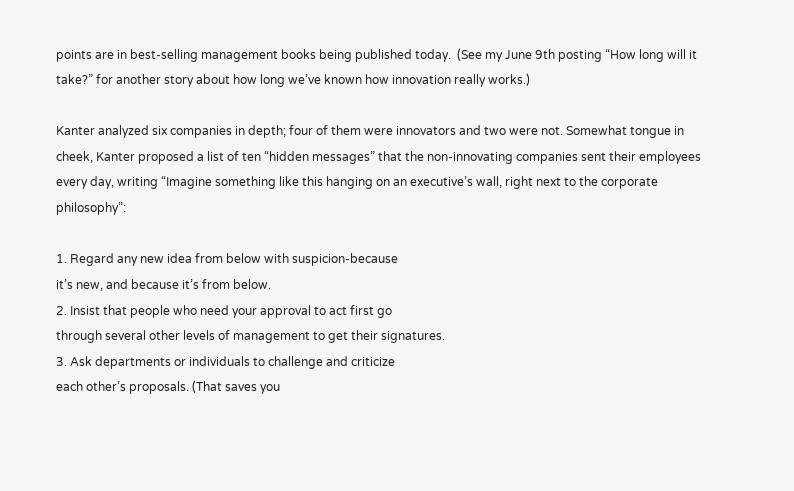points are in best-selling management books being published today.  (See my June 9th posting “How long will it take?” for another story about how long we’ve known how innovation really works.)

Kanter analyzed six companies in depth; four of them were innovators and two were not. Somewhat tongue in cheek, Kanter proposed a list of ten “hidden messages” that the non-innovating companies sent their employees every day, writing “Imagine something like this hanging on an executive’s wall, right next to the corporate philosophy”:

1. Regard any new idea from below with suspicion-because
it’s new, and because it’s from below.
2. Insist that people who need your approval to act first go
through several other levels of management to get their signatures.
3. Ask departments or individuals to challenge and criticize
each other’s proposals. (That saves you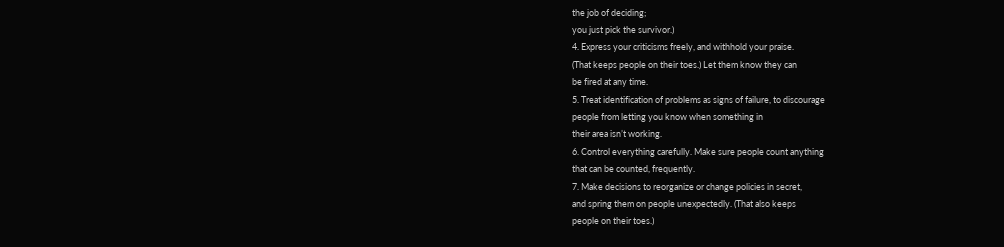the job of deciding;
you just pick the survivor.)
4. Express your criticisms freely, and withhold your praise.
(That keeps people on their toes.) Let them know they can
be fired at any time.
5. Treat identification of problems as signs of failure, to discourage
people from letting you know when something in
their area isn’t working.
6. Control everything carefully. Make sure people count anything
that can be counted, frequently.
7. Make decisions to reorganize or change policies in secret,
and spring them on people unexpectedly. (That also keeps
people on their toes.)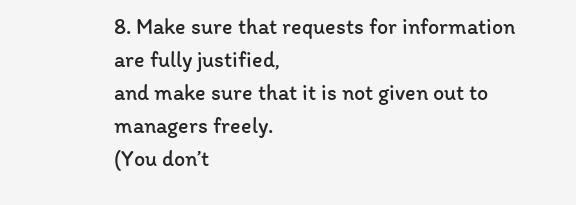8. Make sure that requests for information are fully justified,
and make sure that it is not given out to managers freely.
(You don’t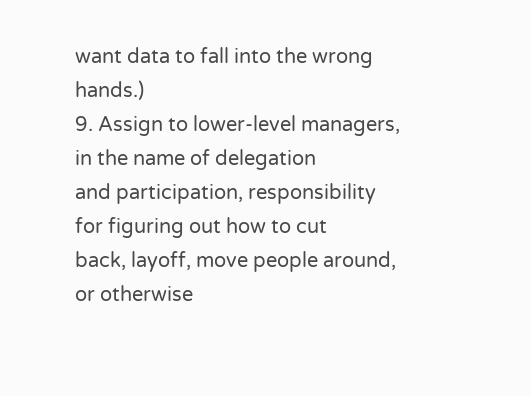want data to fall into the wrong hands.)
9. Assign to lower-level managers, in the name of delegation
and participation, responsibility for figuring out how to cut
back, layoff, move people around, or otherwise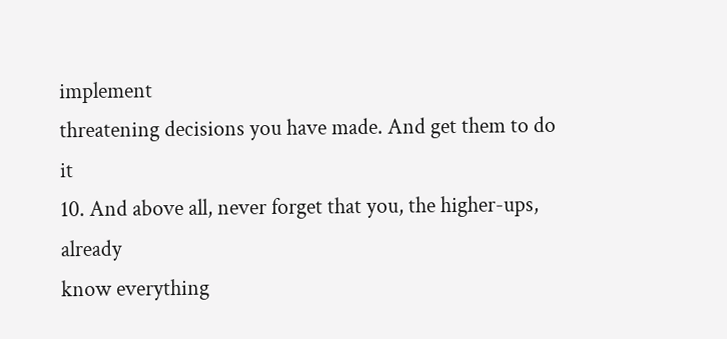implement
threatening decisions you have made. And get them to do it
10. And above all, never forget that you, the higher-ups, already
know everything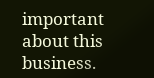important about this business.